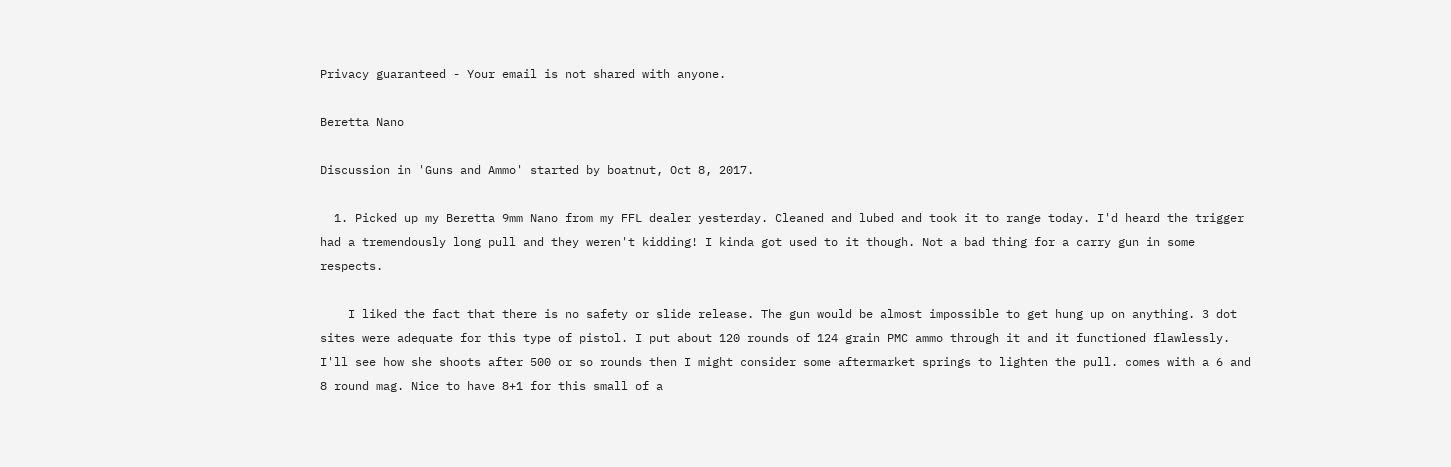Privacy guaranteed - Your email is not shared with anyone.

Beretta Nano

Discussion in 'Guns and Ammo' started by boatnut, Oct 8, 2017.

  1. Picked up my Beretta 9mm Nano from my FFL dealer yesterday. Cleaned and lubed and took it to range today. I'd heard the trigger had a tremendously long pull and they weren't kidding! I kinda got used to it though. Not a bad thing for a carry gun in some respects.

    I liked the fact that there is no safety or slide release. The gun would be almost impossible to get hung up on anything. 3 dot sites were adequate for this type of pistol. I put about 120 rounds of 124 grain PMC ammo through it and it functioned flawlessly. I'll see how she shoots after 500 or so rounds then I might consider some aftermarket springs to lighten the pull. comes with a 6 and 8 round mag. Nice to have 8+1 for this small of a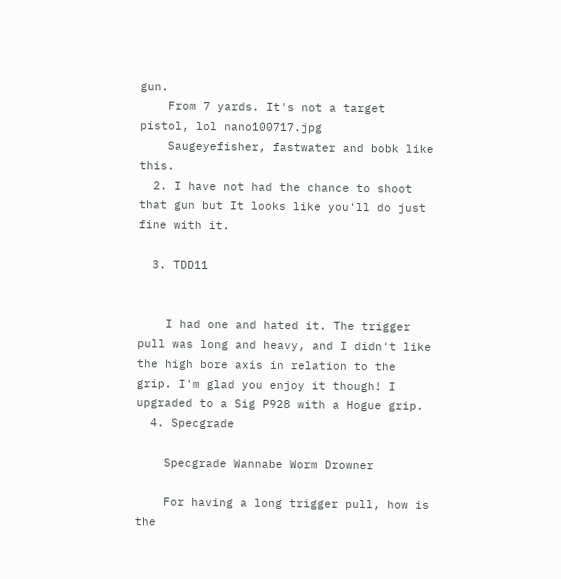gun.
    From 7 yards. It's not a target pistol, lol nano100717.jpg
    Saugeyefisher, fastwater and bobk like this.
  2. I have not had the chance to shoot that gun but It looks like you'll do just fine with it.

  3. TDD11


    I had one and hated it. The trigger pull was long and heavy, and I didn't like the high bore axis in relation to the grip. I'm glad you enjoy it though! I upgraded to a Sig P928 with a Hogue grip.
  4. Specgrade

    Specgrade Wannabe Worm Drowner

    For having a long trigger pull, how is the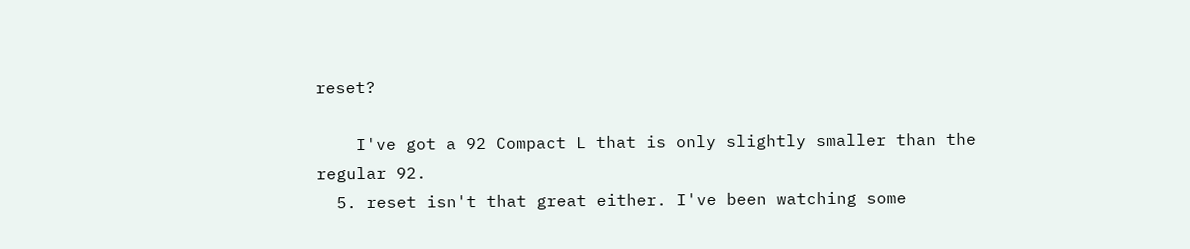reset?

    I've got a 92 Compact L that is only slightly smaller than the regular 92.
  5. reset isn't that great either. I've been watching some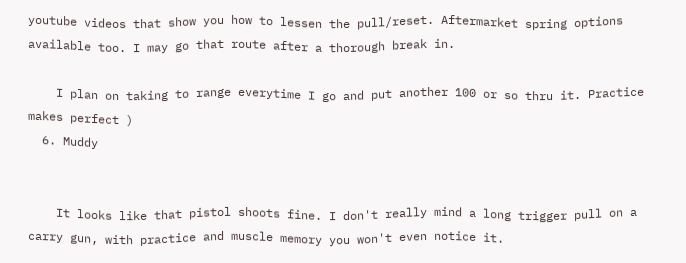youtube videos that show you how to lessen the pull/reset. Aftermarket spring options available too. I may go that route after a thorough break in.

    I plan on taking to range everytime I go and put another 100 or so thru it. Practice makes perfect )
  6. Muddy


    It looks like that pistol shoots fine. I don't really mind a long trigger pull on a carry gun, with practice and muscle memory you won't even notice it.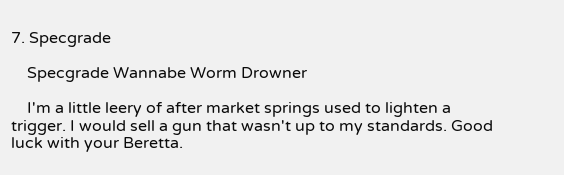7. Specgrade

    Specgrade Wannabe Worm Drowner

    I'm a little leery of after market springs used to lighten a trigger. I would sell a gun that wasn't up to my standards. Good luck with your Beretta.